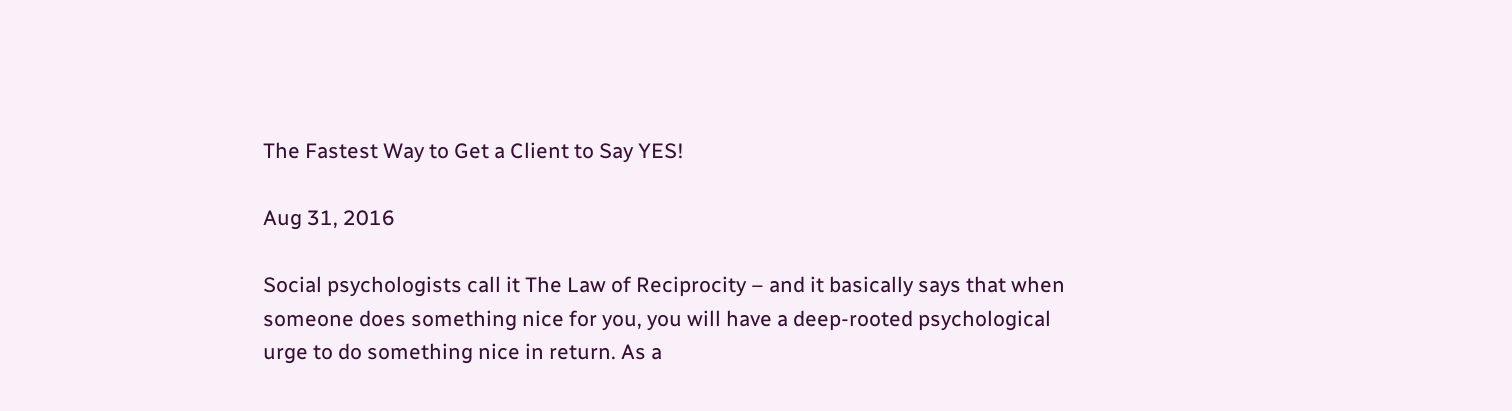The Fastest Way to Get a Client to Say YES!

Aug 31, 2016

Social psychologists call it The Law of Reciprocity – and it basically says that when someone does something nice for you, you will have a deep-rooted psychological urge to do something nice in return. As a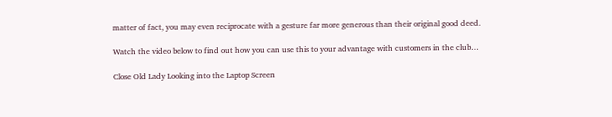matter of fact, you may even reciprocate with a gesture far more generous than their original good deed.

Watch the video below to find out how you can use this to your advantage with customers in the club…

Close Old Lady Looking into the Laptop Screen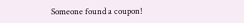Someone found a coupon!